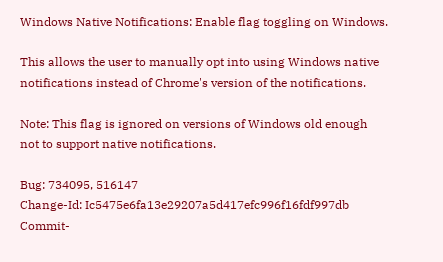Windows Native Notifications: Enable flag toggling on Windows.

This allows the user to manually opt into using Windows native
notifications instead of Chrome's version of the notifications.

Note: This flag is ignored on versions of Windows old enough
not to support native notifications.

Bug: 734095, 516147
Change-Id: Ic5475e6fa13e29207a5d417efc996f16fdf997db
Commit-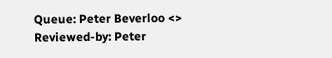Queue: Peter Beverloo <>
Reviewed-by: Peter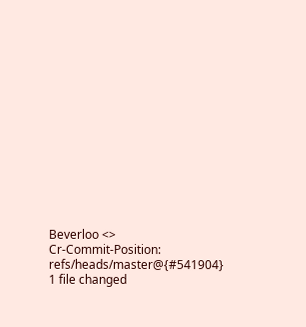Beverloo <>
Cr-Commit-Position: refs/heads/master@{#541904}
1 file changed